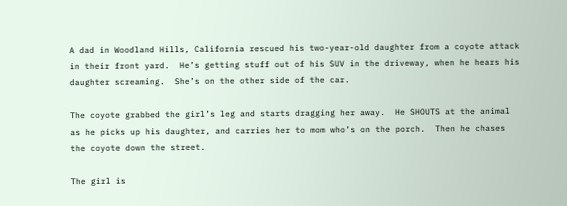A dad in Woodland Hills, California rescued his two-year-old daughter from a coyote attack in their front yard.  He’s getting stuff out of his SUV in the driveway, when he hears his daughter screaming.  She’s on the other side of the car.

The coyote grabbed the girl’s leg and starts dragging her away.  He SHOUTS at the animal as he picks up his daughter, and carries her to mom who’s on the porch.  Then he chases the coyote down the street.

The girl is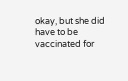okay, but she did have to be vaccinated for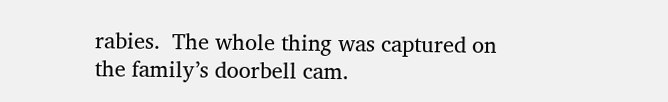rabies.  The whole thing was captured on the family’s doorbell cam.